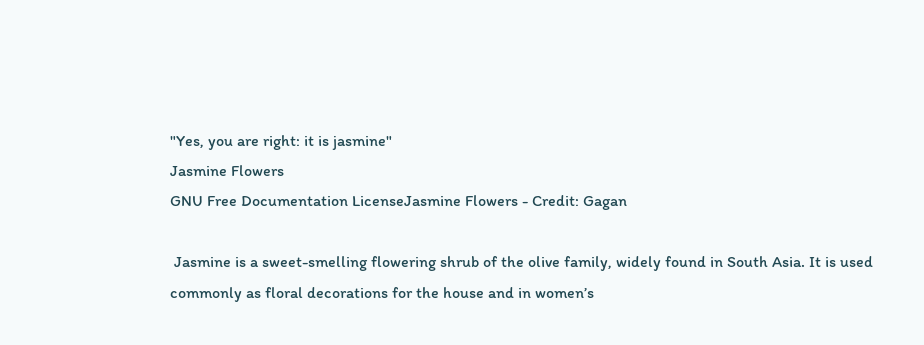"Yes, you are right: it is jasmine"
Jasmine Flowers
GNU Free Documentation LicenseJasmine Flowers - Credit: Gagan

 Jasmine is a sweet-smelling flowering shrub of the olive family, widely found in South Asia. It is used commonly as floral decorations for the house and in women’s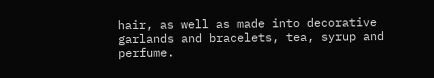hair, as well as made into decorative garlands and bracelets, tea, syrup and perfume.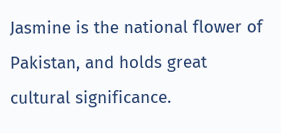Jasmine is the national flower of Pakistan, and holds great cultural significance.